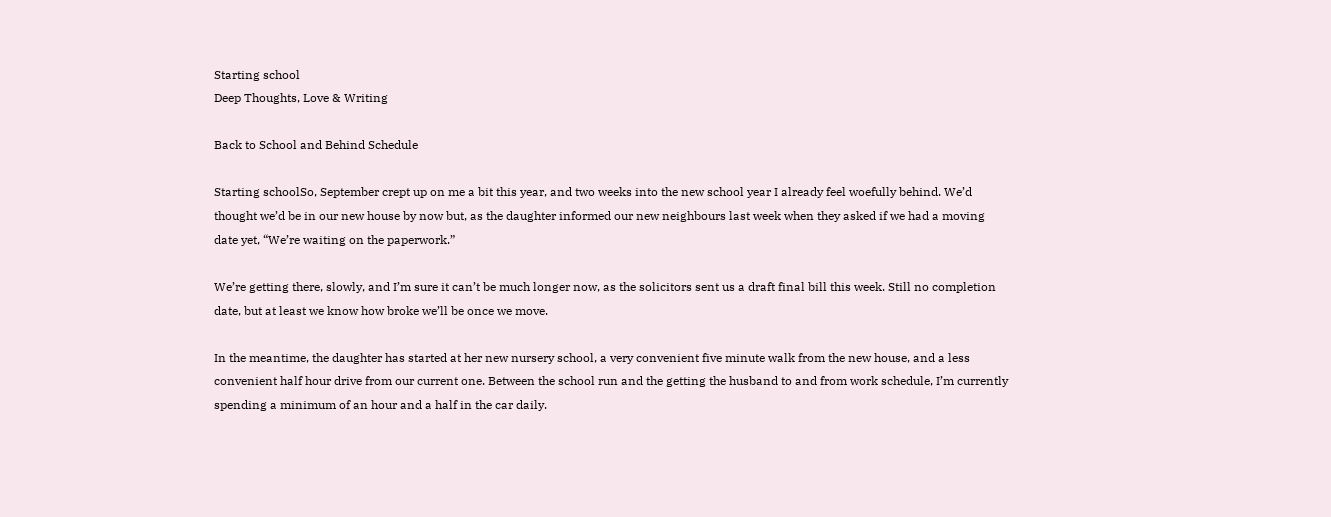Starting school
Deep Thoughts, Love & Writing

Back to School and Behind Schedule

Starting schoolSo, September crept up on me a bit this year, and two weeks into the new school year I already feel woefully behind. We’d thought we’d be in our new house by now but, as the daughter informed our new neighbours last week when they asked if we had a moving date yet, “We’re waiting on the paperwork.”

We’re getting there, slowly, and I’m sure it can’t be much longer now, as the solicitors sent us a draft final bill this week. Still no completion date, but at least we know how broke we’ll be once we move.

In the meantime, the daughter has started at her new nursery school, a very convenient five minute walk from the new house, and a less convenient half hour drive from our current one. Between the school run and the getting the husband to and from work schedule, I’m currently spending a minimum of an hour and a half in the car daily.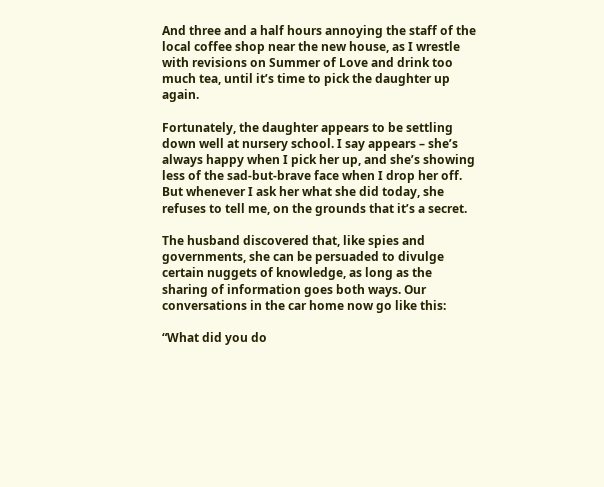And three and a half hours annoying the staff of the local coffee shop near the new house, as I wrestle with revisions on Summer of Love and drink too much tea, until it’s time to pick the daughter up again.

Fortunately, the daughter appears to be settling down well at nursery school. I say appears – she’s always happy when I pick her up, and she’s showing less of the sad-but-brave face when I drop her off. But whenever I ask her what she did today, she refuses to tell me, on the grounds that it’s a secret.

The husband discovered that, like spies and governments, she can be persuaded to divulge certain nuggets of knowledge, as long as the sharing of information goes both ways. Our conversations in the car home now go like this:

“What did you do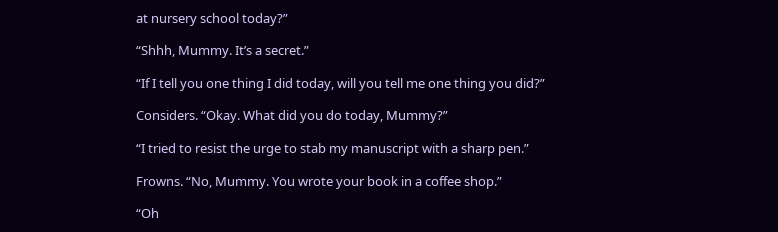at nursery school today?”

“Shhh, Mummy. It’s a secret.”

“If I tell you one thing I did today, will you tell me one thing you did?”

Considers. “Okay. What did you do today, Mummy?”

“I tried to resist the urge to stab my manuscript with a sharp pen.”

Frowns. “No, Mummy. You wrote your book in a coffee shop.”

“Oh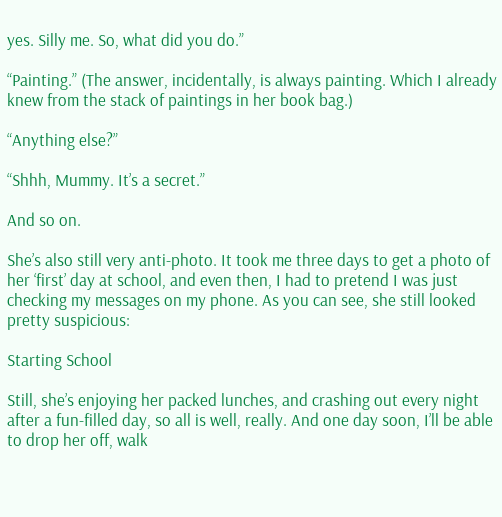yes. Silly me. So, what did you do.”

“Painting.” (The answer, incidentally, is always painting. Which I already knew from the stack of paintings in her book bag.)

“Anything else?”

“Shhh, Mummy. It’s a secret.”

And so on.

She’s also still very anti-photo. It took me three days to get a photo of her ‘first’ day at school, and even then, I had to pretend I was just checking my messages on my phone. As you can see, she still looked pretty suspicious:

Starting School

Still, she’s enjoying her packed lunches, and crashing out every night after a fun-filled day, so all is well, really. And one day soon, I’ll be able to drop her off, walk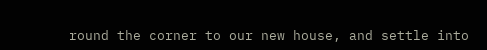round the corner to our new house, and settle into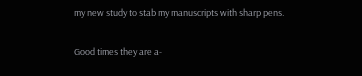my new study to stab my manuscripts with sharp pens.

Good times they are a-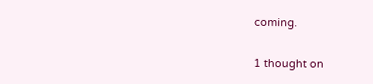coming.

1 thought on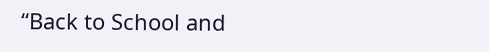“Back to School and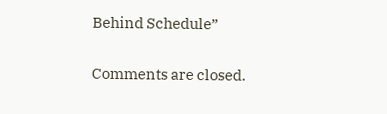Behind Schedule”

Comments are closed.